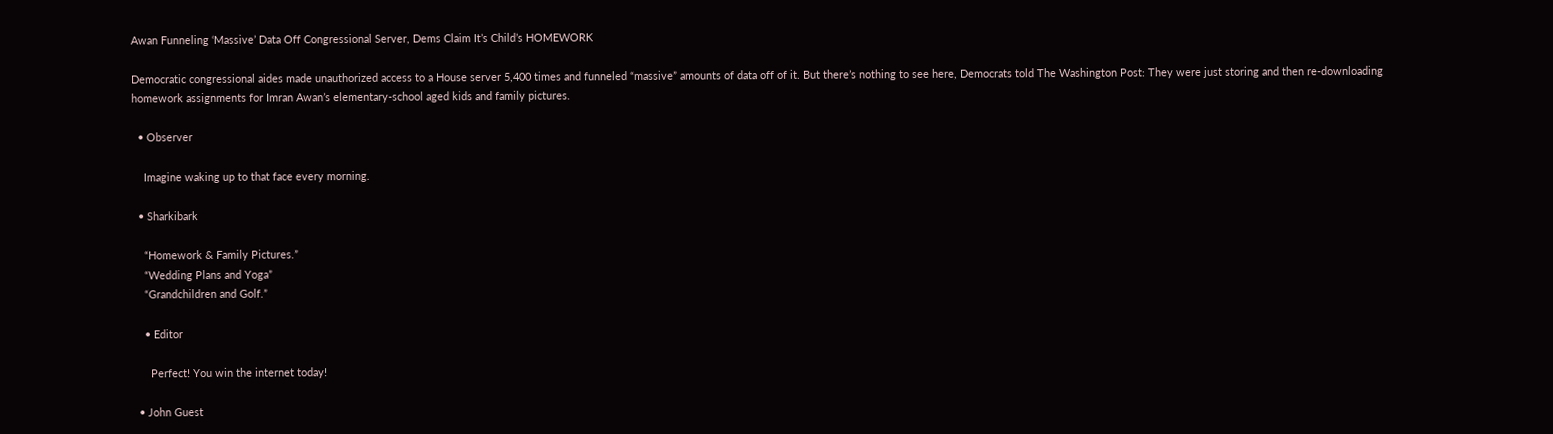Awan Funneling ‘Massive’ Data Off Congressional Server, Dems Claim It’s Child’s HOMEWORK

Democratic congressional aides made unauthorized access to a House server 5,400 times and funneled “massive” amounts of data off of it. But there’s nothing to see here, Democrats told The Washington Post: They were just storing and then re-downloading homework assignments for Imran Awan’s elementary-school aged kids and family pictures.

  • Observer

    Imagine waking up to that face every morning.

  • Sharkibark

    “Homework & Family Pictures.”
    “Wedding Plans and Yoga”
    “Grandchildren and Golf.”

    • Editor

      Perfect! You win the internet today!

  • John Guest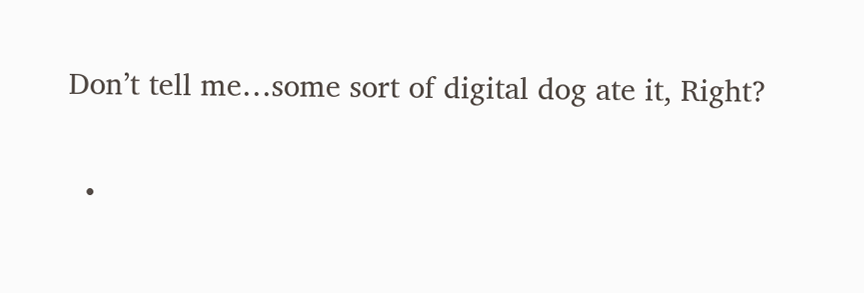Don’t tell me…some sort of digital dog ate it, Right?

  •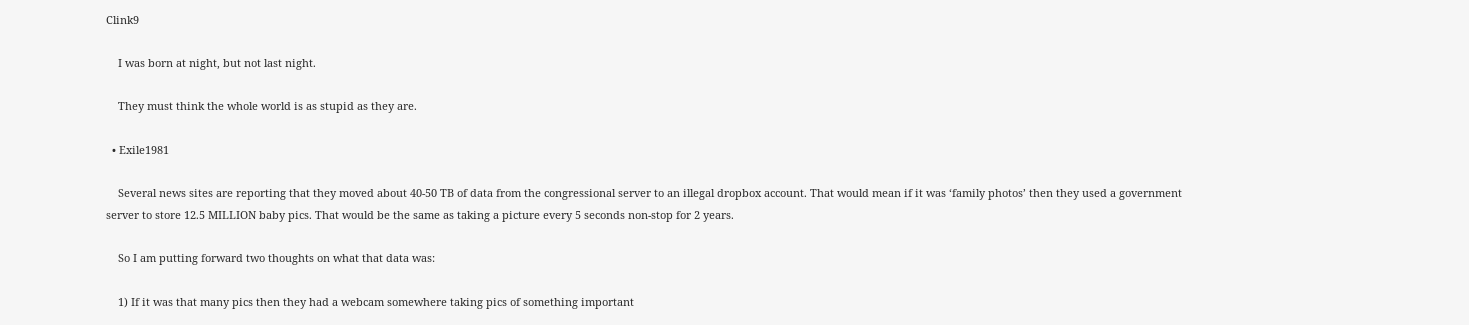Clink9

    I was born at night, but not last night.

    They must think the whole world is as stupid as they are.

  • Exile1981

    Several news sites are reporting that they moved about 40-50 TB of data from the congressional server to an illegal dropbox account. That would mean if it was ‘family photos’ then they used a government server to store 12.5 MILLION baby pics. That would be the same as taking a picture every 5 seconds non-stop for 2 years.

    So I am putting forward two thoughts on what that data was:

    1) If it was that many pics then they had a webcam somewhere taking pics of something important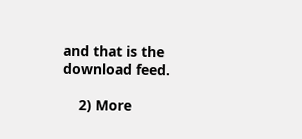and that is the download feed.

    2) More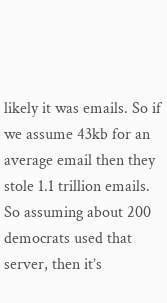likely it was emails. So if we assume 43kb for an average email then they stole 1.1 trillion emails. So assuming about 200 democrats used that server, then it’s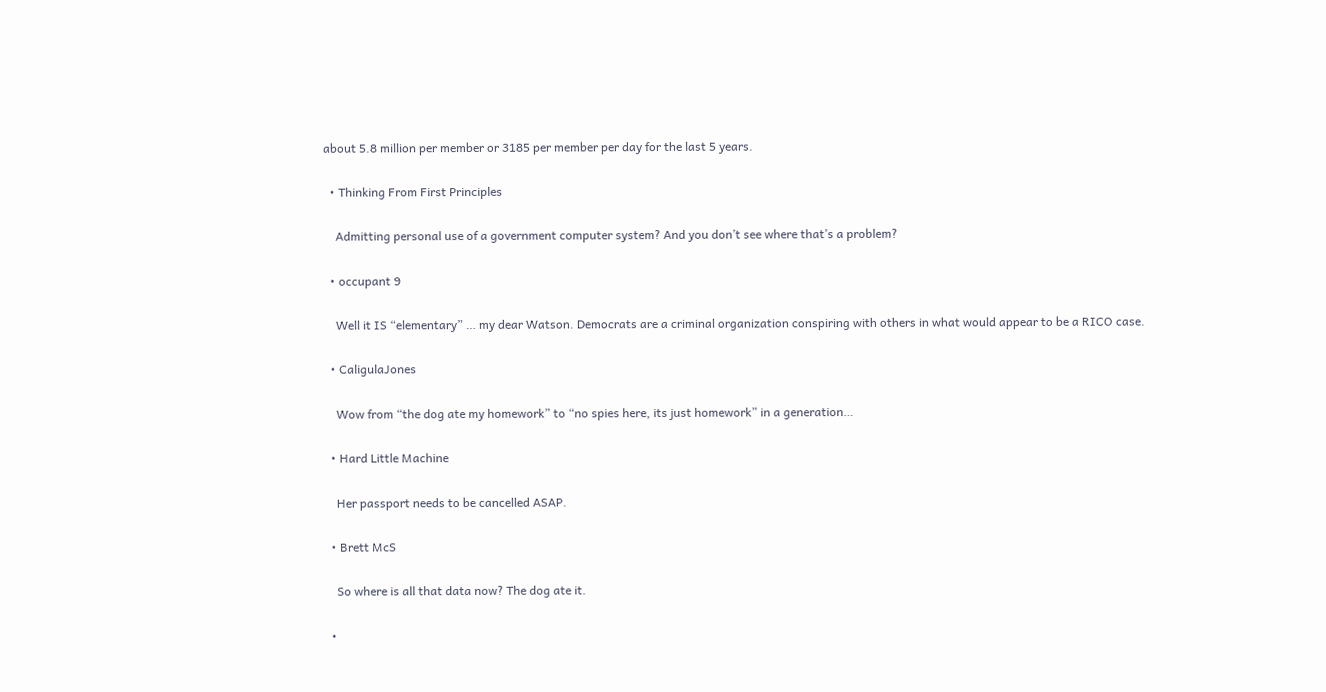about 5.8 million per member or 3185 per member per day for the last 5 years.

  • Thinking From First Principles

    Admitting personal use of a government computer system? And you don’t see where that’s a problem?

  • occupant 9

    Well it IS “elementary” … my dear Watson. Democrats are a criminal organization conspiring with others in what would appear to be a RICO case.

  • CaligulaJones

    Wow from “the dog ate my homework” to “no spies here, its just homework” in a generation…

  • Hard Little Machine

    Her passport needs to be cancelled ASAP.

  • Brett McS

    So where is all that data now? The dog ate it.

  •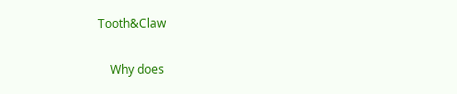Tooth&Claw

    Why does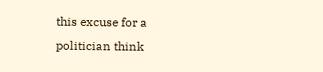this excuse for a politician think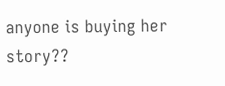anyone is buying her story??